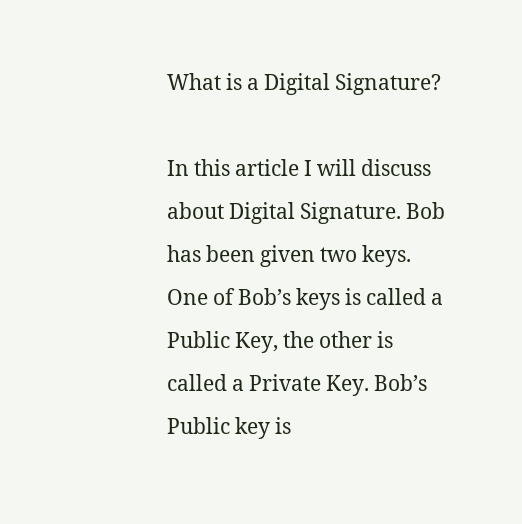What is a Digital Signature?

In this article I will discuss about Digital Signature. Bob has been given two keys. One of Bob’s keys is called a Public Key, the other is called a Private Key. Bob’s Public key is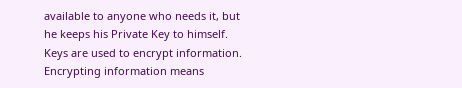available to anyone who needs it, but he keeps his Private Key to himself. Keys are used to encrypt information. Encrypting information means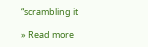“scrambling it

» Read more